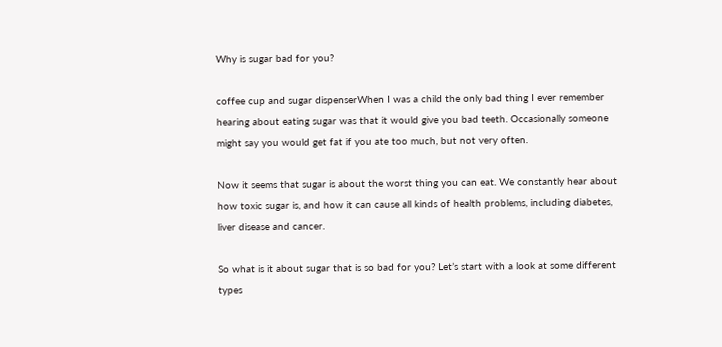Why is sugar bad for you?

coffee cup and sugar dispenserWhen I was a child the only bad thing I ever remember hearing about eating sugar was that it would give you bad teeth. Occasionally someone might say you would get fat if you ate too much, but not very often.

Now it seems that sugar is about the worst thing you can eat. We constantly hear about how toxic sugar is, and how it can cause all kinds of health problems, including diabetes, liver disease and cancer.

So what is it about sugar that is so bad for you? Let’s start with a look at some different types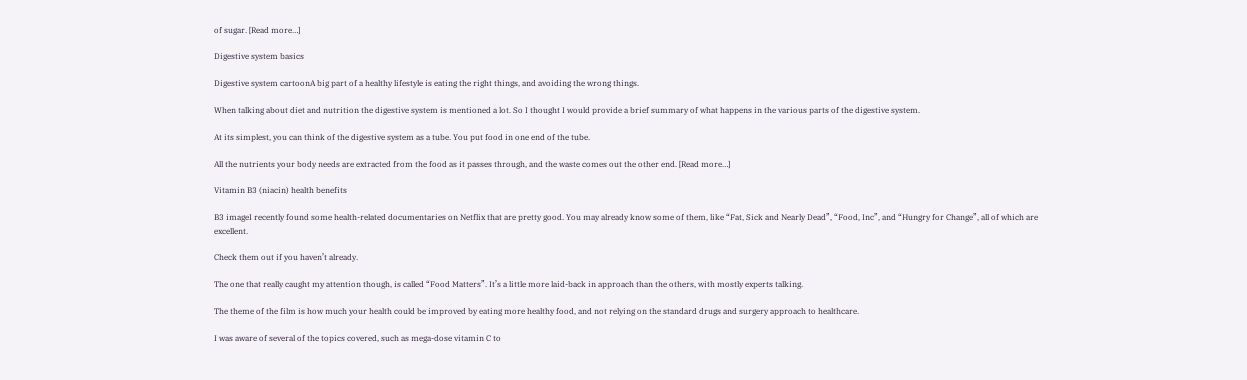of sugar. [Read more…]

Digestive system basics

Digestive system cartoonA big part of a healthy lifestyle is eating the right things, and avoiding the wrong things.

When talking about diet and nutrition the digestive system is mentioned a lot. So I thought I would provide a brief summary of what happens in the various parts of the digestive system.

At its simplest, you can think of the digestive system as a tube. You put food in one end of the tube.

All the nutrients your body needs are extracted from the food as it passes through, and the waste comes out the other end. [Read more…]

Vitamin B3 (niacin) health benefits

B3 imageI recently found some health-related documentaries on Netflix that are pretty good. You may already know some of them, like “Fat, Sick and Nearly Dead”, “Food, Inc”, and “Hungry for Change”, all of which are excellent.

Check them out if you haven’t already.

The one that really caught my attention though, is called “Food Matters”. It’s a little more laid-back in approach than the others, with mostly experts talking.

The theme of the film is how much your health could be improved by eating more healthy food, and not relying on the standard drugs and surgery approach to healthcare.

I was aware of several of the topics covered, such as mega-dose vitamin C to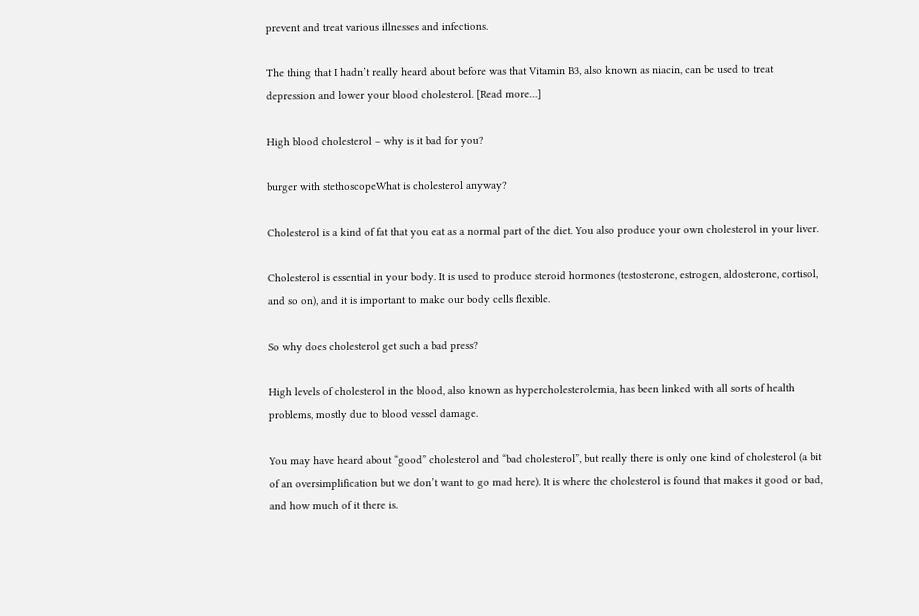prevent and treat various illnesses and infections.

The thing that I hadn’t really heard about before was that Vitamin B3, also known as niacin, can be used to treat depression and lower your blood cholesterol. [Read more…]

High blood cholesterol – why is it bad for you?

burger with stethoscopeWhat is cholesterol anyway?

Cholesterol is a kind of fat that you eat as a normal part of the diet. You also produce your own cholesterol in your liver.

Cholesterol is essential in your body. It is used to produce steroid hormones (testosterone, estrogen, aldosterone, cortisol, and so on), and it is important to make our body cells flexible.

So why does cholesterol get such a bad press?

High levels of cholesterol in the blood, also known as hypercholesterolemia, has been linked with all sorts of health problems, mostly due to blood vessel damage.

You may have heard about “good” cholesterol and “bad cholesterol”, but really there is only one kind of cholesterol (a bit of an oversimplification but we don’t want to go mad here). It is where the cholesterol is found that makes it good or bad, and how much of it there is.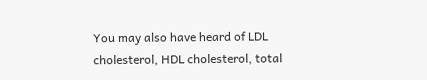You may also have heard of LDL cholesterol, HDL cholesterol, total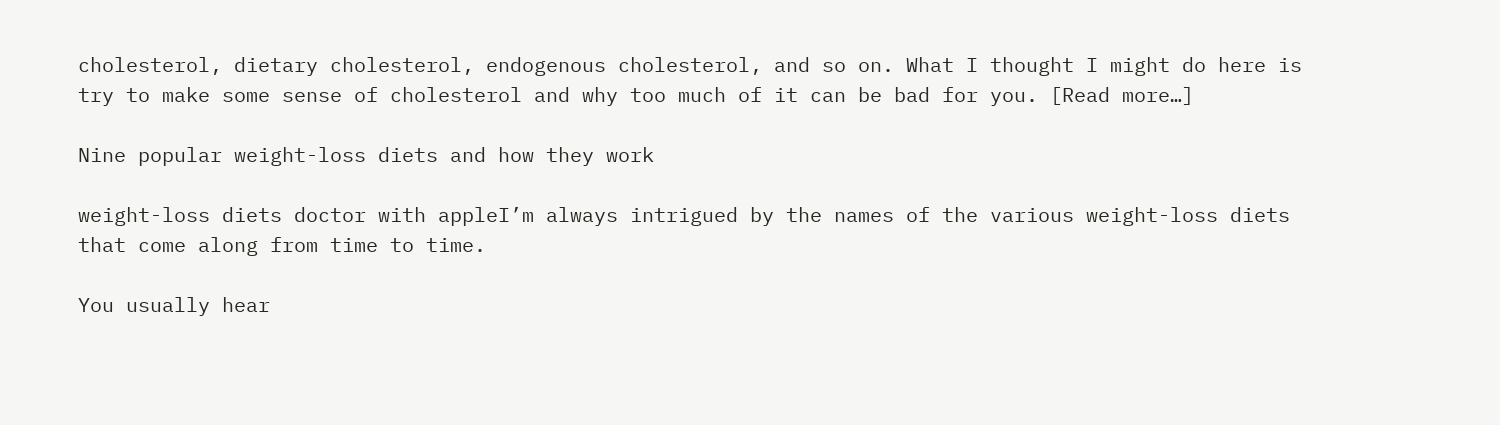cholesterol, dietary cholesterol, endogenous cholesterol, and so on. What I thought I might do here is try to make some sense of cholesterol and why too much of it can be bad for you. [Read more…]

Nine popular weight-loss diets and how they work

weight-loss diets doctor with appleI’m always intrigued by the names of the various weight-loss diets that come along from time to time.

You usually hear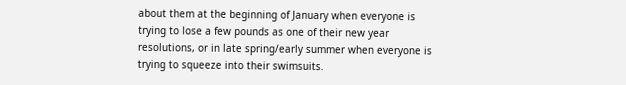about them at the beginning of January when everyone is trying to lose a few pounds as one of their new year resolutions, or in late spring/early summer when everyone is trying to squeeze into their swimsuits.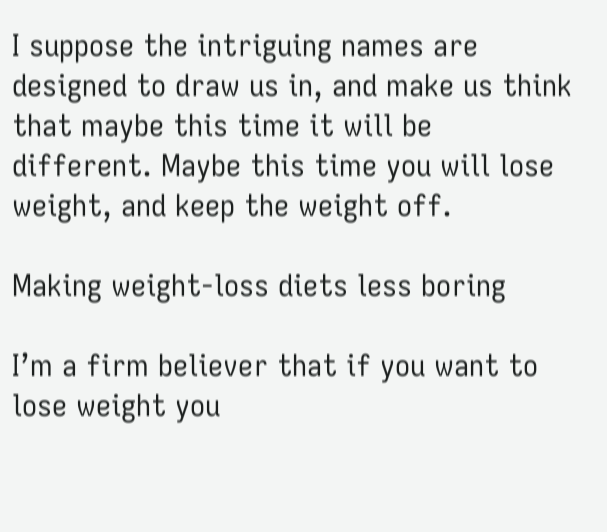I suppose the intriguing names are designed to draw us in, and make us think that maybe this time it will be different. Maybe this time you will lose weight, and keep the weight off.

Making weight-loss diets less boring

I’m a firm believer that if you want to lose weight you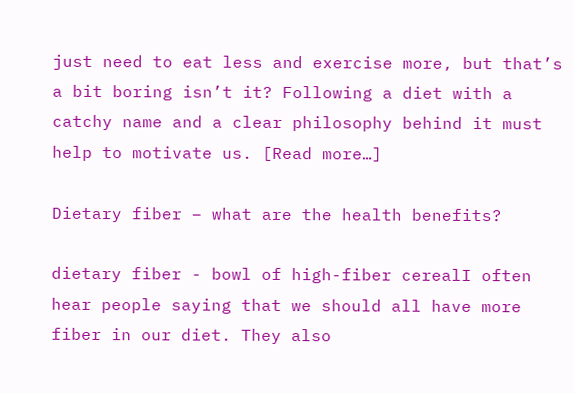just need to eat less and exercise more, but that’s a bit boring isn’t it? Following a diet with a catchy name and a clear philosophy behind it must help to motivate us. [Read more…]

Dietary fiber – what are the health benefits?

dietary fiber - bowl of high-fiber cerealI often hear people saying that we should all have more fiber in our diet. They also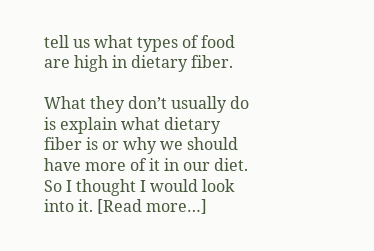tell us what types of food are high in dietary fiber.

What they don’t usually do is explain what dietary fiber is or why we should have more of it in our diet. So I thought I would look into it. [Read more…]